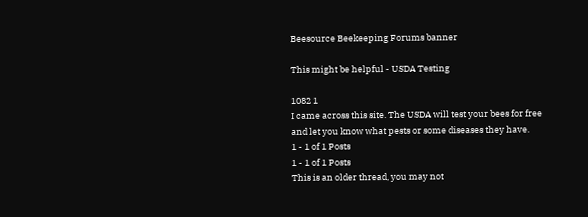Beesource Beekeeping Forums banner

This might be helpful - USDA Testing

1082 1
I came across this site. The USDA will test your bees for free and let you know what pests or some diseases they have.
1 - 1 of 1 Posts
1 - 1 of 1 Posts
This is an older thread, you may not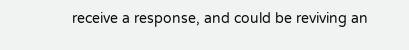receive a response, and could be reviving an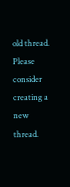old thread. Please consider creating a new thread.